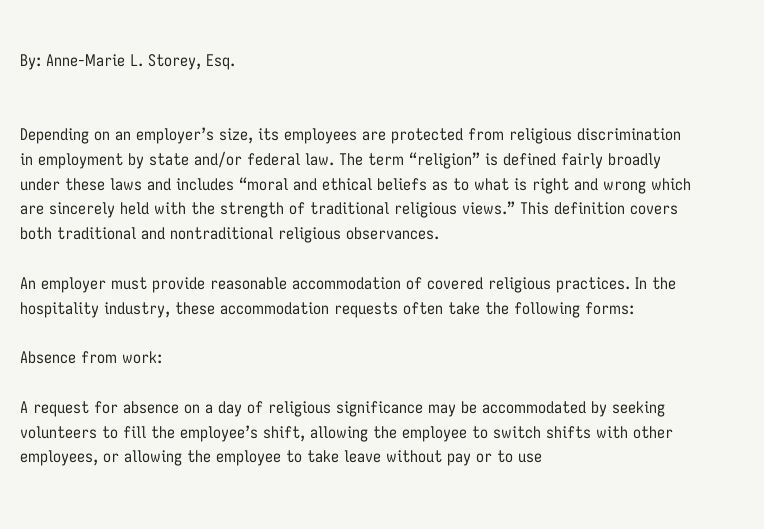By: Anne-Marie L. Storey, Esq.


Depending on an employer’s size, its employees are protected from religious discrimination in employment by state and/or federal law. The term “religion” is defined fairly broadly under these laws and includes “moral and ethical beliefs as to what is right and wrong which are sincerely held with the strength of traditional religious views.” This definition covers both traditional and nontraditional religious observances.

An employer must provide reasonable accommodation of covered religious practices. In the hospitality industry, these accommodation requests often take the following forms:

Absence from work:

A request for absence on a day of religious significance may be accommodated by seeking volunteers to fill the employee’s shift, allowing the employee to switch shifts with other employees, or allowing the employee to take leave without pay or to use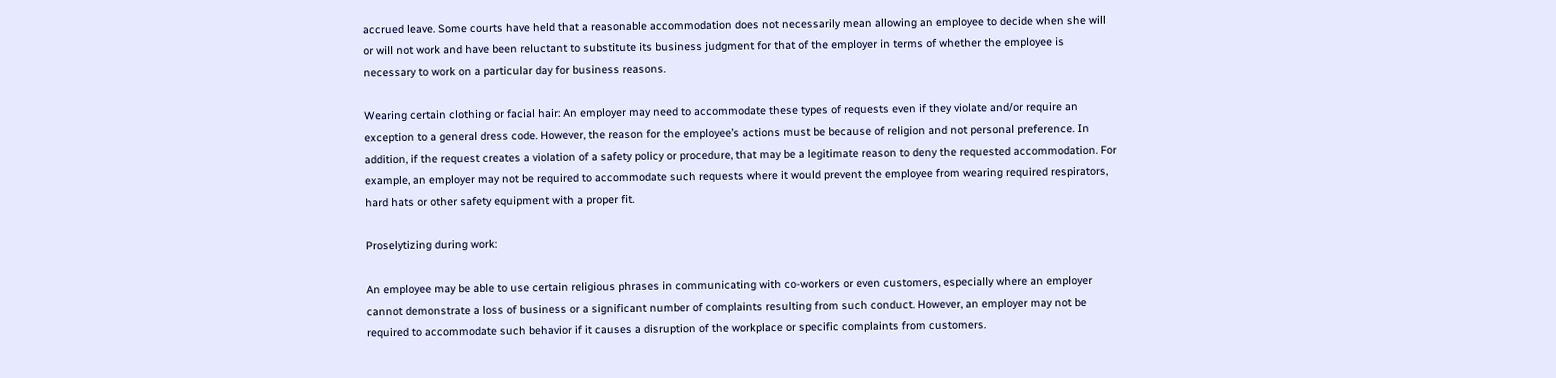accrued leave. Some courts have held that a reasonable accommodation does not necessarily mean allowing an employee to decide when she will or will not work and have been reluctant to substitute its business judgment for that of the employer in terms of whether the employee is necessary to work on a particular day for business reasons.

Wearing certain clothing or facial hair: An employer may need to accommodate these types of requests even if they violate and/or require an exception to a general dress code. However, the reason for the employee’s actions must be because of religion and not personal preference. In addition, if the request creates a violation of a safety policy or procedure, that may be a legitimate reason to deny the requested accommodation. For example, an employer may not be required to accommodate such requests where it would prevent the employee from wearing required respirators, hard hats or other safety equipment with a proper fit.

Proselytizing during work:

An employee may be able to use certain religious phrases in communicating with co-workers or even customers, especially where an employer cannot demonstrate a loss of business or a significant number of complaints resulting from such conduct. However, an employer may not be required to accommodate such behavior if it causes a disruption of the workplace or specific complaints from customers.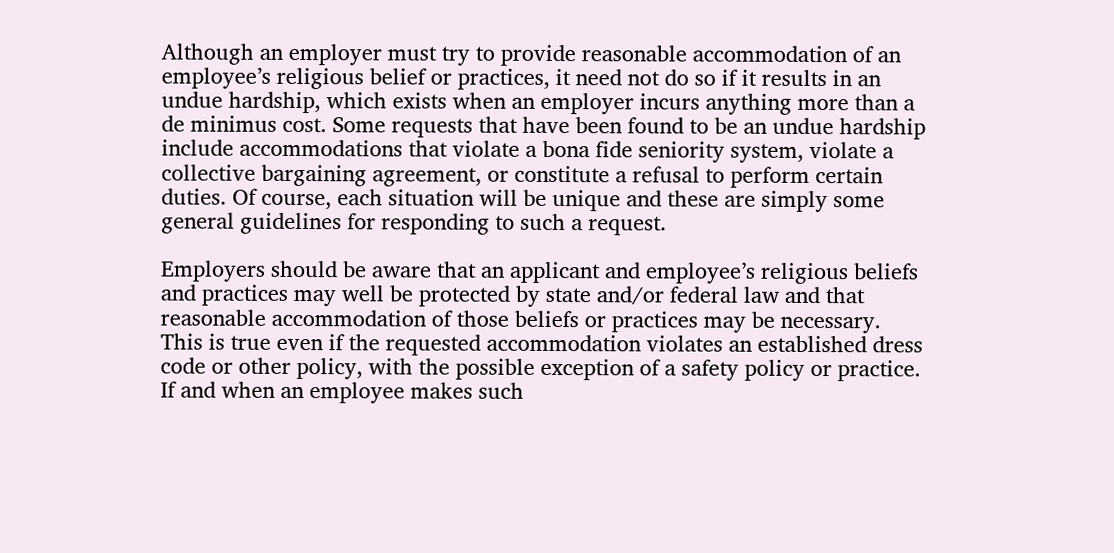Although an employer must try to provide reasonable accommodation of an employee’s religious belief or practices, it need not do so if it results in an undue hardship, which exists when an employer incurs anything more than a de minimus cost. Some requests that have been found to be an undue hardship include accommodations that violate a bona fide seniority system, violate a collective bargaining agreement, or constitute a refusal to perform certain duties. Of course, each situation will be unique and these are simply some general guidelines for responding to such a request.

Employers should be aware that an applicant and employee’s religious beliefs and practices may well be protected by state and/or federal law and that reasonable accommodation of those beliefs or practices may be necessary. This is true even if the requested accommodation violates an established dress code or other policy, with the possible exception of a safety policy or practice. If and when an employee makes such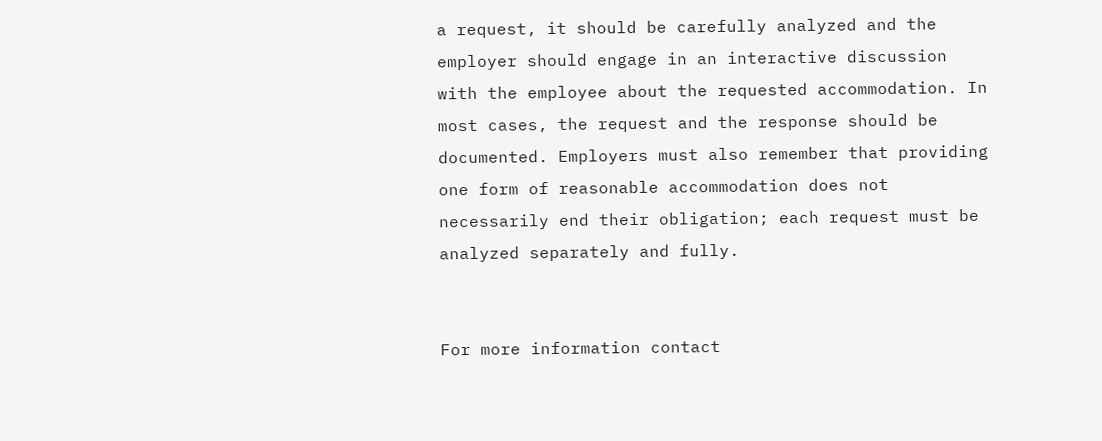a request, it should be carefully analyzed and the employer should engage in an interactive discussion with the employee about the requested accommodation. In most cases, the request and the response should be documented. Employers must also remember that providing one form of reasonable accommodation does not necessarily end their obligation; each request must be analyzed separately and fully.


For more information contact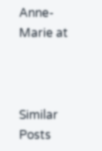Anne-Marie at



Similar Posts